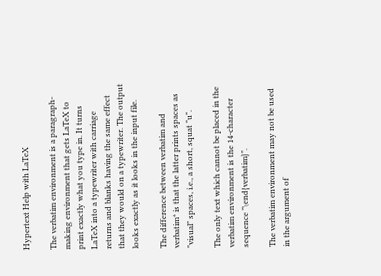Hypertext Help with LaTeX

The verbatim environment is a paragraph-making environment that gets LaTeX to print exactly what you type in. It turns LaTeX into a typewriter with carriage returns and blanks having the same effect that they would on a typewriter. The output looks exactly as it looks in the input file.

The difference between verbatim and verbatim* is that the latter prints spaces as "visual" spaces, i.e., a short, squat "u".

The only text which cannot be placed in the verbatim environment is the 14-character sequence "\end{verbatim}".

The verbatim environment may not be used in the argument of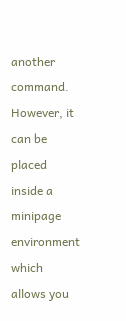another command. However, it can be placed inside a minipage environment which allows you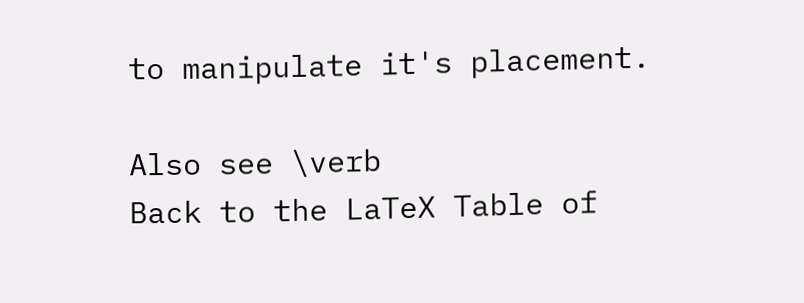to manipulate it's placement.

Also see \verb
Back to the LaTeX Table of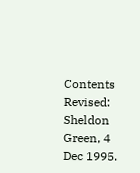Contents
Revised: Sheldon Green, 4 Dec 1995.